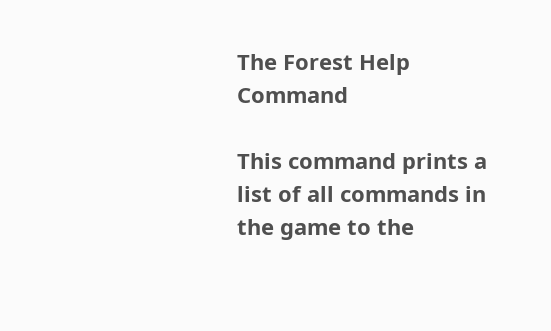The Forest Help Command

This command prints a list of all commands in the game to the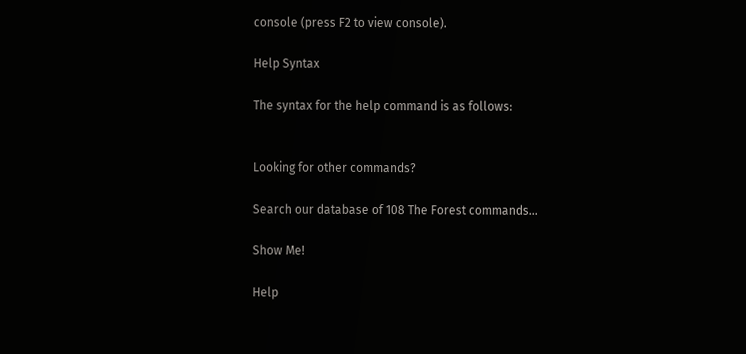console (press F2 to view console).

Help Syntax

The syntax for the help command is as follows:


Looking for other commands?

Search our database of 108 The Forest commands...

Show Me!

Help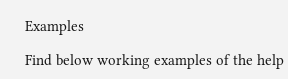Examples

Find below working examples of the help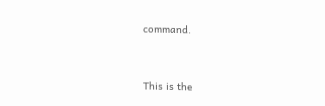command.


This is the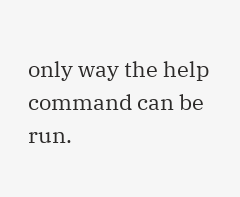only way the help command can be run.